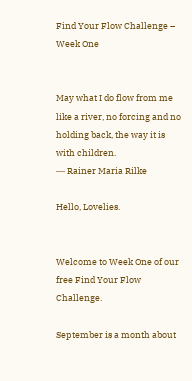Find Your Flow Challenge – Week One


May what I do flow from me like a river, no forcing and no holding back, the way it is with children.
― Rainer Maria Rilke

Hello, Lovelies.


Welcome to Week One of our free Find Your Flow Challenge.

September is a month about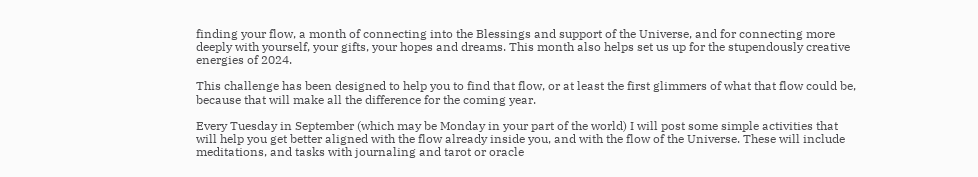finding your flow, a month of connecting into the Blessings and support of the Universe, and for connecting more deeply with yourself, your gifts, your hopes and dreams. This month also helps set us up for the stupendously creative energies of 2024.

This challenge has been designed to help you to find that flow, or at least the first glimmers of what that flow could be, because that will make all the difference for the coming year.

Every Tuesday in September (which may be Monday in your part of the world) I will post some simple activities that will help you get better aligned with the flow already inside you, and with the flow of the Universe. These will include meditations, and tasks with journaling and tarot or oracle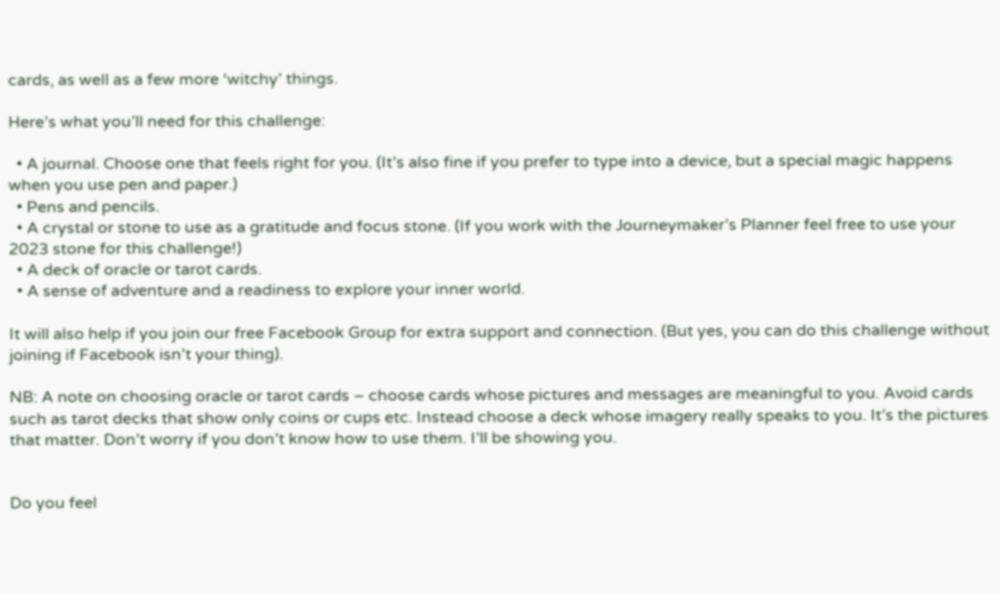cards, as well as a few more ‘witchy’ things.

Here’s what you’ll need for this challenge:

  • A journal. Choose one that feels right for you. (It’s also fine if you prefer to type into a device, but a special magic happens when you use pen and paper.)
  • Pens and pencils.
  • A crystal or stone to use as a gratitude and focus stone. (If you work with the Journeymaker’s Planner feel free to use your 2023 stone for this challenge!)
  • A deck of oracle or tarot cards.
  • A sense of adventure and a readiness to explore your inner world.

It will also help if you join our free Facebook Group for extra support and connection. (But yes, you can do this challenge without joining if Facebook isn’t your thing).

NB: A note on choosing oracle or tarot cards – choose cards whose pictures and messages are meaningful to you. Avoid cards such as tarot decks that show only coins or cups etc. Instead choose a deck whose imagery really speaks to you. It’s the pictures that matter. Don’t worry if you don’t know how to use them. I’ll be showing you.


Do you feel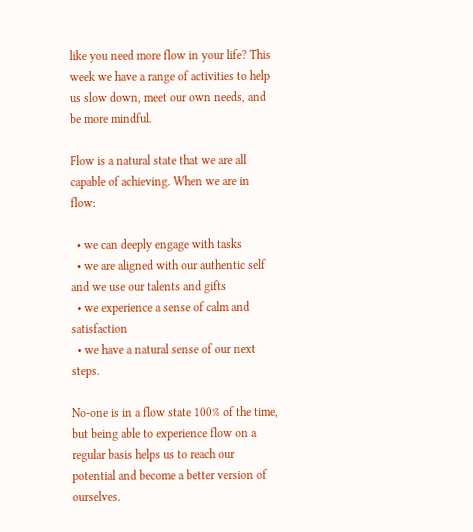like you need more flow in your life? This week we have a range of activities to help us slow down, meet our own needs, and be more mindful.

Flow is a natural state that we are all capable of achieving. When we are in flow:

  • we can deeply engage with tasks
  • we are aligned with our authentic self and we use our talents and gifts
  • we experience a sense of calm and satisfaction
  • we have a natural sense of our next steps.

No-one is in a flow state 100% of the time, but being able to experience flow on a regular basis helps us to reach our potential and become a better version of ourselves.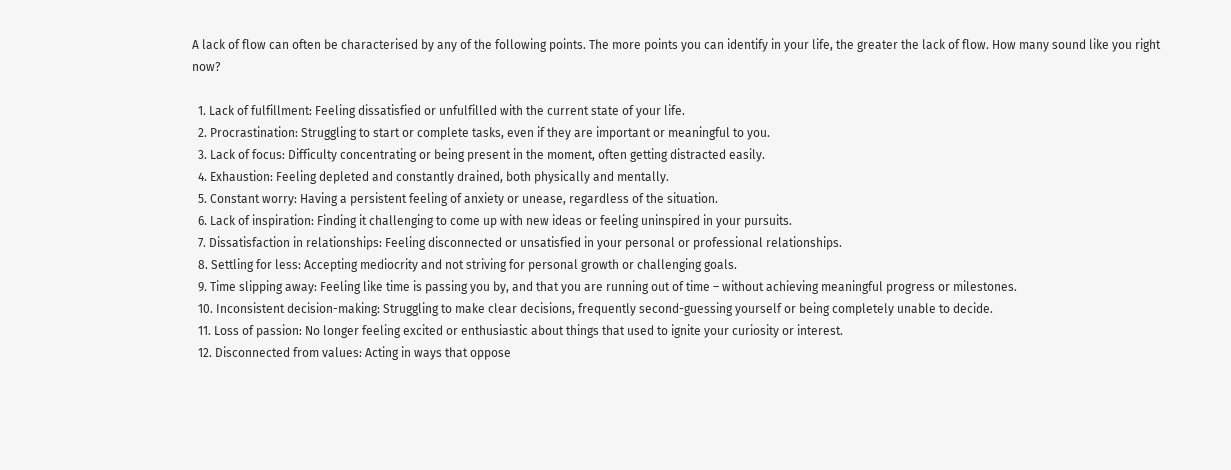A lack of flow can often be characterised by any of the following points. The more points you can identify in your life, the greater the lack of flow. How many sound like you right now?

  1. Lack of fulfillment: Feeling dissatisfied or unfulfilled with the current state of your life.
  2. Procrastination: Struggling to start or complete tasks, even if they are important or meaningful to you.
  3. Lack of focus: Difficulty concentrating or being present in the moment, often getting distracted easily.
  4. Exhaustion: Feeling depleted and constantly drained, both physically and mentally.
  5. Constant worry: Having a persistent feeling of anxiety or unease, regardless of the situation.
  6. Lack of inspiration: Finding it challenging to come up with new ideas or feeling uninspired in your pursuits.
  7. Dissatisfaction in relationships: Feeling disconnected or unsatisfied in your personal or professional relationships.
  8. Settling for less: Accepting mediocrity and not striving for personal growth or challenging goals.
  9. Time slipping away: Feeling like time is passing you by, and that you are running out of time – without achieving meaningful progress or milestones.
  10. Inconsistent decision-making: Struggling to make clear decisions, frequently second-guessing yourself or being completely unable to decide.
  11. Loss of passion: No longer feeling excited or enthusiastic about things that used to ignite your curiosity or interest.
  12. Disconnected from values: Acting in ways that oppose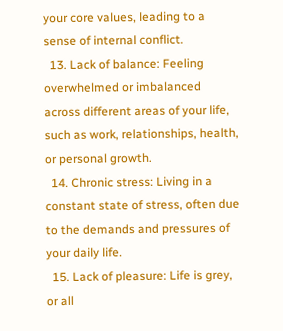your core values, leading to a sense of internal conflict.
  13. Lack of balance: Feeling overwhelmed or imbalanced across different areas of your life, such as work, relationships, health, or personal growth.
  14. Chronic stress: Living in a constant state of stress, often due to the demands and pressures of your daily life.
  15. Lack of pleasure: Life is grey, or all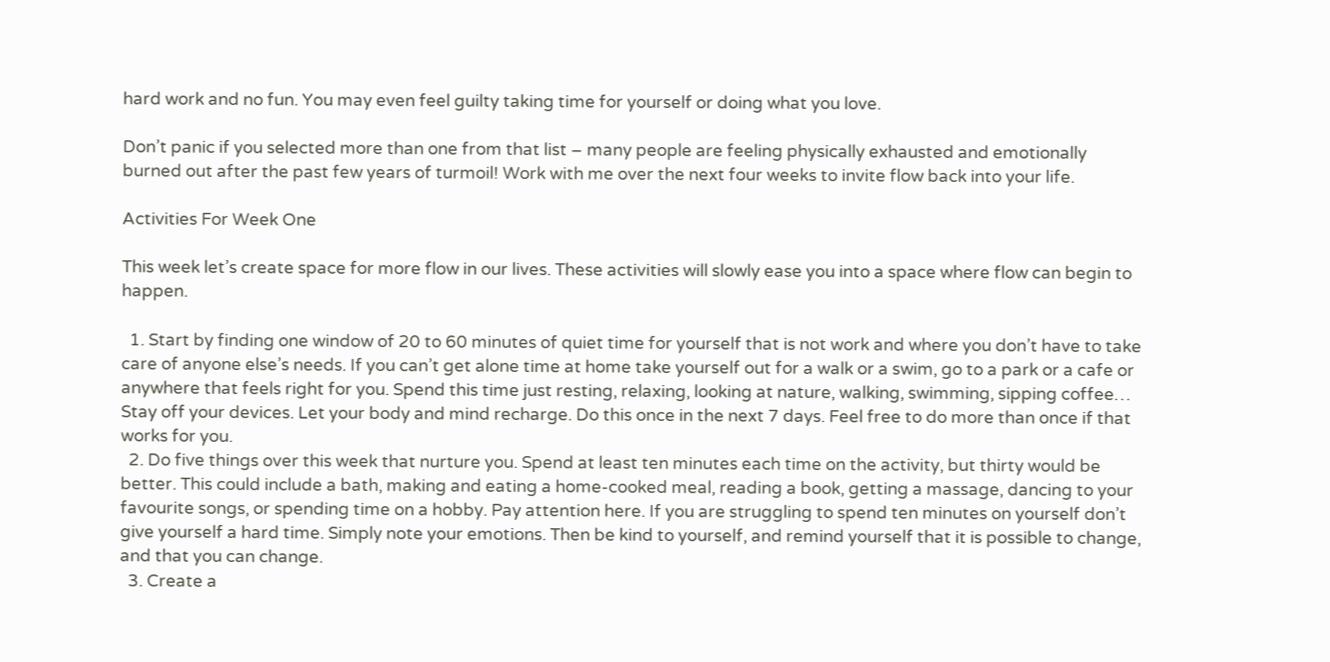hard work and no fun. You may even feel guilty taking time for yourself or doing what you love.

Don’t panic if you selected more than one from that list – many people are feeling physically exhausted and emotionally burned out after the past few years of turmoil! Work with me over the next four weeks to invite flow back into your life.

Activities For Week One

This week let’s create space for more flow in our lives. These activities will slowly ease you into a space where flow can begin to happen.

  1. Start by finding one window of 20 to 60 minutes of quiet time for yourself that is not work and where you don’t have to take care of anyone else’s needs. If you can’t get alone time at home take yourself out for a walk or a swim, go to a park or a cafe or anywhere that feels right for you. Spend this time just resting, relaxing, looking at nature, walking, swimming, sipping coffee… Stay off your devices. Let your body and mind recharge. Do this once in the next 7 days. Feel free to do more than once if that works for you.
  2. Do five things over this week that nurture you. Spend at least ten minutes each time on the activity, but thirty would be better. This could include a bath, making and eating a home-cooked meal, reading a book, getting a massage, dancing to your favourite songs, or spending time on a hobby. Pay attention here. If you are struggling to spend ten minutes on yourself don’t give yourself a hard time. Simply note your emotions. Then be kind to yourself, and remind yourself that it is possible to change, and that you can change.
  3. Create a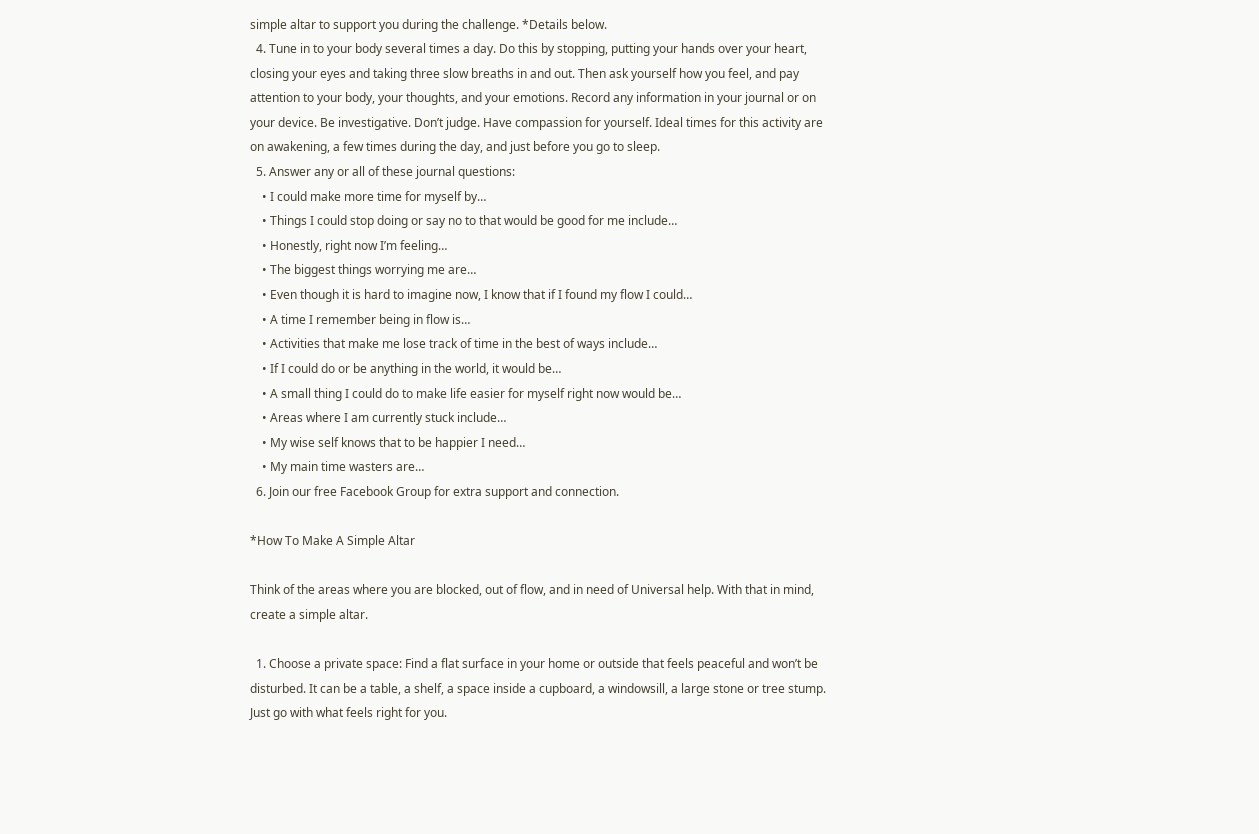simple altar to support you during the challenge. *Details below.
  4. Tune in to your body several times a day. Do this by stopping, putting your hands over your heart, closing your eyes and taking three slow breaths in and out. Then ask yourself how you feel, and pay attention to your body, your thoughts, and your emotions. Record any information in your journal or on your device. Be investigative. Don’t judge. Have compassion for yourself. Ideal times for this activity are on awakening, a few times during the day, and just before you go to sleep.
  5. Answer any or all of these journal questions:
    • I could make more time for myself by…
    • Things I could stop doing or say no to that would be good for me include…
    • Honestly, right now I’m feeling…
    • The biggest things worrying me are…
    • Even though it is hard to imagine now, I know that if I found my flow I could…
    • A time I remember being in flow is…
    • Activities that make me lose track of time in the best of ways include…
    • If I could do or be anything in the world, it would be…
    • A small thing I could do to make life easier for myself right now would be…
    • Areas where I am currently stuck include…
    • My wise self knows that to be happier I need…
    • My main time wasters are…
  6. Join our free Facebook Group for extra support and connection.

*How To Make A Simple Altar

Think of the areas where you are blocked, out of flow, and in need of Universal help. With that in mind, create a simple altar.

  1. Choose a private space: Find a flat surface in your home or outside that feels peaceful and won’t be disturbed. It can be a table, a shelf, a space inside a cupboard, a windowsill, a large stone or tree stump. Just go with what feels right for you.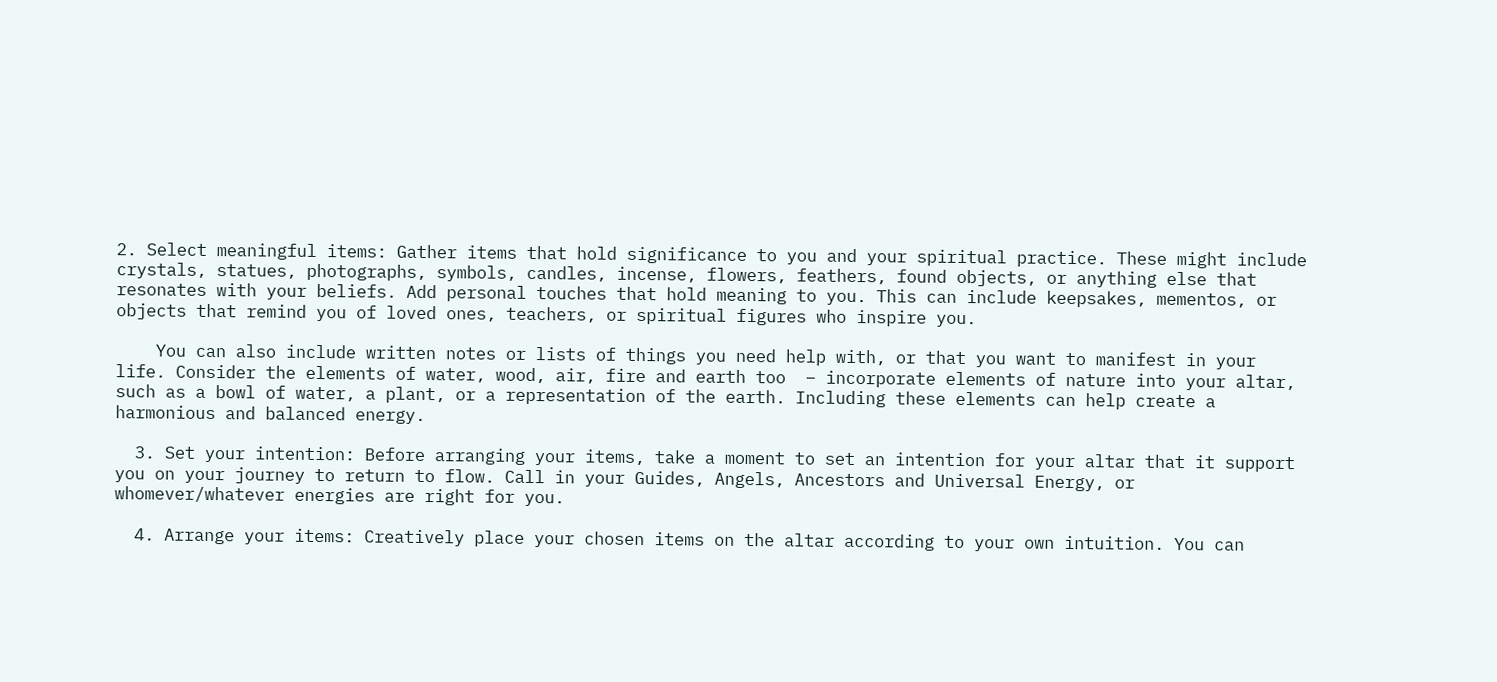2. Select meaningful items: Gather items that hold significance to you and your spiritual practice. These might include crystals, statues, photographs, symbols, candles, incense, flowers, feathers, found objects, or anything else that resonates with your beliefs. Add personal touches that hold meaning to you. This can include keepsakes, mementos, or objects that remind you of loved ones, teachers, or spiritual figures who inspire you.

    You can also include written notes or lists of things you need help with, or that you want to manifest in your life. Consider the elements of water, wood, air, fire and earth too  – incorporate elements of nature into your altar, such as a bowl of water, a plant, or a representation of the earth. Including these elements can help create a harmonious and balanced energy.

  3. Set your intention: Before arranging your items, take a moment to set an intention for your altar that it support you on your journey to return to flow. Call in your Guides, Angels, Ancestors and Universal Energy, or whomever/whatever energies are right for you.

  4. Arrange your items: Creatively place your chosen items on the altar according to your own intuition. You can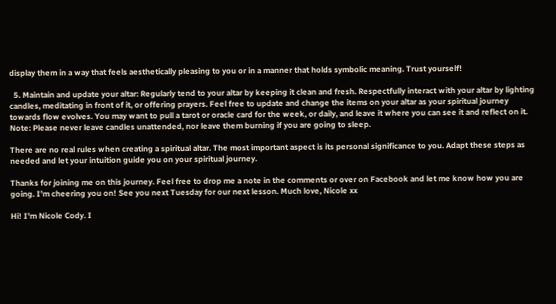display them in a way that feels aesthetically pleasing to you or in a manner that holds symbolic meaning. Trust yourself!

  5. Maintain and update your altar: Regularly tend to your altar by keeping it clean and fresh. Respectfully interact with your altar by lighting candles, meditating in front of it, or offering prayers. Feel free to update and change the items on your altar as your spiritual journey towards flow evolves. You may want to pull a tarot or oracle card for the week, or daily, and leave it where you can see it and reflect on it. Note: Please never leave candles unattended, nor leave them burning if you are going to sleep.

There are no real rules when creating a spiritual altar. The most important aspect is its personal significance to you. Adapt these steps as needed and let your intuition guide you on your spiritual journey.

Thanks for joining me on this journey. Feel free to drop me a note in the comments or over on Facebook and let me know how you are going. I’m cheering you on! See you next Tuesday for our next lesson. Much love, Nicole xx

Hi! I'm Nicole Cody. I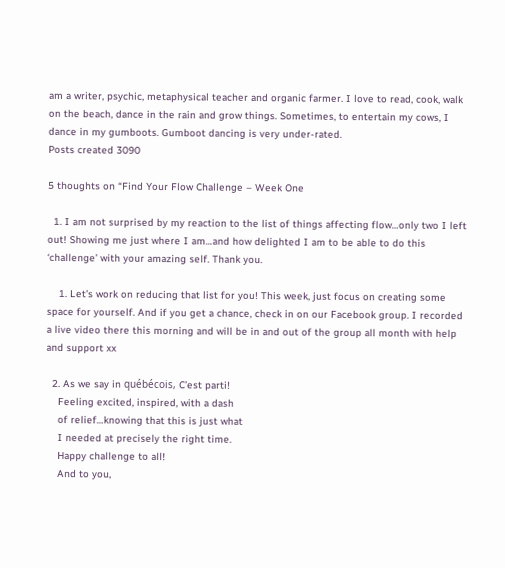am a writer, psychic, metaphysical teacher and organic farmer. I love to read, cook, walk on the beach, dance in the rain and grow things. Sometimes, to entertain my cows, I dance in my gumboots. Gumboot dancing is very under-rated.
Posts created 3090

5 thoughts on “Find Your Flow Challenge – Week One

  1. I am not surprised by my reaction to the list of things affecting flow…only two I left out! Showing me just where I am…and how delighted I am to be able to do this ‘challenge’ with your amazing self. Thank you.

    1. Let’s work on reducing that list for you! This week, just focus on creating some space for yourself. And if you get a chance, check in on our Facebook group. I recorded a live video there this morning and will be in and out of the group all month with help and support xx

  2. As we say in québécois, C’est parti!
    Feeling excited, inspired, with a dash
    of relief…knowing that this is just what
    I needed at precisely the right time.
    Happy challenge to all!
    And to you,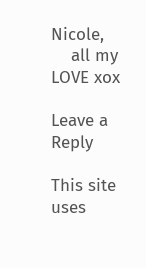Nicole,
    all my LOVE xox

Leave a Reply

This site uses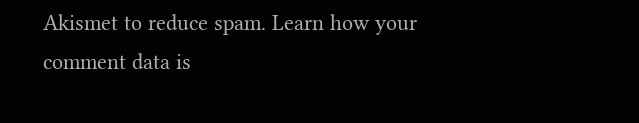Akismet to reduce spam. Learn how your comment data is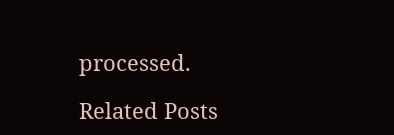processed.

Related Posts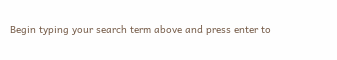Begin typing your search term above and press enter to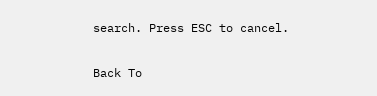search. Press ESC to cancel.

Back To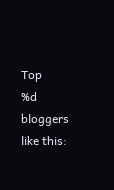Top
%d bloggers like this: